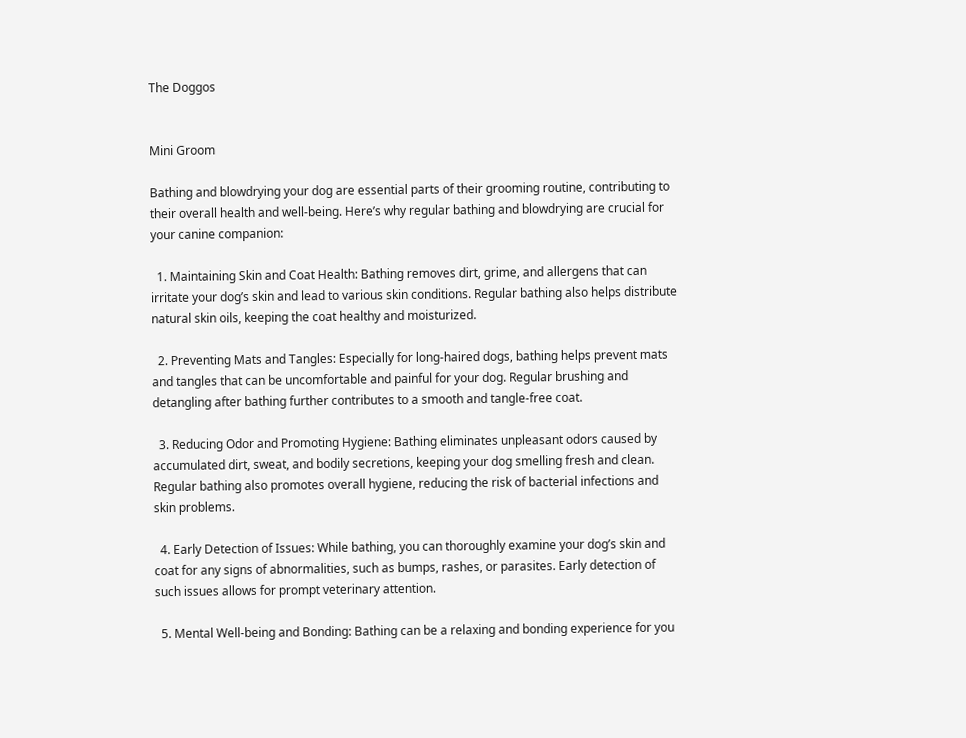The Doggos


Mini Groom

Bathing and blowdrying your dog are essential parts of their grooming routine, contributing to their overall health and well-being. Here’s why regular bathing and blowdrying are crucial for your canine companion:

  1. Maintaining Skin and Coat Health: Bathing removes dirt, grime, and allergens that can irritate your dog’s skin and lead to various skin conditions. Regular bathing also helps distribute natural skin oils, keeping the coat healthy and moisturized.

  2. Preventing Mats and Tangles: Especially for long-haired dogs, bathing helps prevent mats and tangles that can be uncomfortable and painful for your dog. Regular brushing and detangling after bathing further contributes to a smooth and tangle-free coat.

  3. Reducing Odor and Promoting Hygiene: Bathing eliminates unpleasant odors caused by accumulated dirt, sweat, and bodily secretions, keeping your dog smelling fresh and clean. Regular bathing also promotes overall hygiene, reducing the risk of bacterial infections and skin problems.

  4. Early Detection of Issues: While bathing, you can thoroughly examine your dog’s skin and coat for any signs of abnormalities, such as bumps, rashes, or parasites. Early detection of such issues allows for prompt veterinary attention.

  5. Mental Well-being and Bonding: Bathing can be a relaxing and bonding experience for you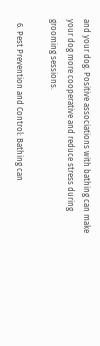and your dog. Positive associations with bathing can make your dog more cooperative and reduce stress during grooming sessions.

  6. Pest Prevention and Control: Bathing can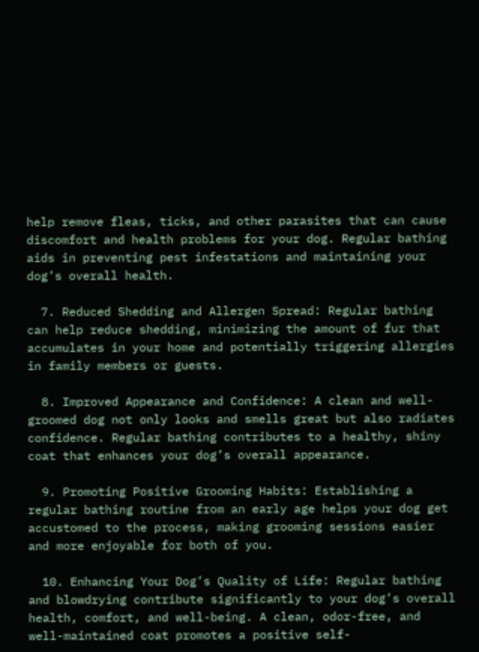help remove fleas, ticks, and other parasites that can cause discomfort and health problems for your dog. Regular bathing aids in preventing pest infestations and maintaining your dog’s overall health.

  7. Reduced Shedding and Allergen Spread: Regular bathing can help reduce shedding, minimizing the amount of fur that accumulates in your home and potentially triggering allergies in family members or guests.

  8. Improved Appearance and Confidence: A clean and well-groomed dog not only looks and smells great but also radiates confidence. Regular bathing contributes to a healthy, shiny coat that enhances your dog’s overall appearance.

  9. Promoting Positive Grooming Habits: Establishing a regular bathing routine from an early age helps your dog get accustomed to the process, making grooming sessions easier and more enjoyable for both of you.

  10. Enhancing Your Dog’s Quality of Life: Regular bathing and blowdrying contribute significantly to your dog’s overall health, comfort, and well-being. A clean, odor-free, and well-maintained coat promotes a positive self-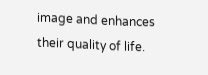image and enhances their quality of life.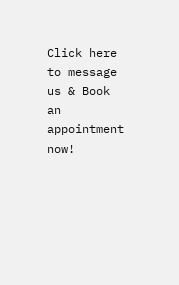Click here to message us & Book an appointment now!